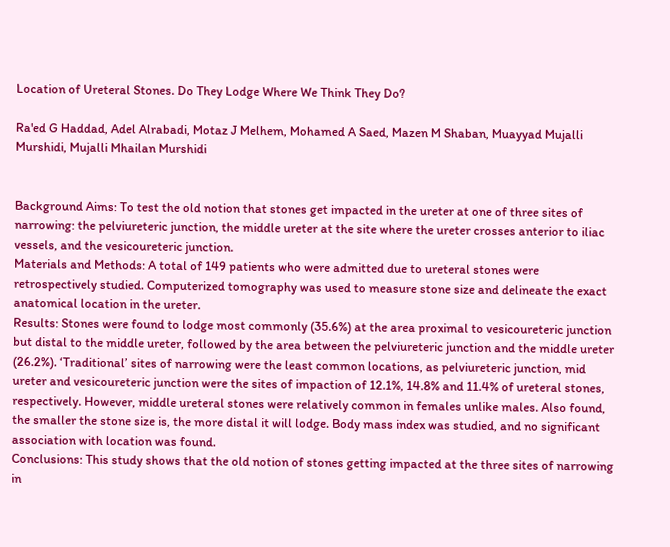Location of Ureteral Stones. Do They Lodge Where We Think They Do?

Ra'ed G Haddad, Adel Alrabadi, Motaz J Melhem, Mohamed A Saed, Mazen M Shaban, Muayyad Mujalli Murshidi, Mujalli Mhailan Murshidi


Background Aims: To test the old notion that stones get impacted in the ureter at one of three sites of narrowing: the pelviureteric junction, the middle ureter at the site where the ureter crosses anterior to iliac vessels, and the vesicoureteric junction.
Materials and Methods: A total of 149 patients who were admitted due to ureteral stones were retrospectively studied. Computerized tomography was used to measure stone size and delineate the exact anatomical location in the ureter.
Results: Stones were found to lodge most commonly (35.6%) at the area proximal to vesicoureteric junction but distal to the middle ureter, followed by the area between the pelviureteric junction and the middle ureter (26.2%). ‘Traditional’ sites of narrowing were the least common locations, as pelviureteric junction, mid ureter and vesicoureteric junction were the sites of impaction of 12.1%, 14.8% and 11.4% of ureteral stones, respectively. However, middle ureteral stones were relatively common in females unlike males. Also found, the smaller the stone size is, the more distal it will lodge. Body mass index was studied, and no significant association with location was found.
Conclusions: This study shows that the old notion of stones getting impacted at the three sites of narrowing in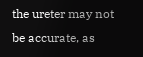the ureter may not be accurate, as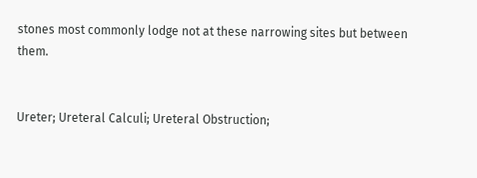stones most commonly lodge not at these narrowing sites but between them.


Ureter; Ureteral Calculi; Ureteral Obstruction;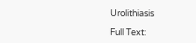Urolithiasis

Full Text: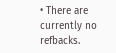• There are currently no refbacks.